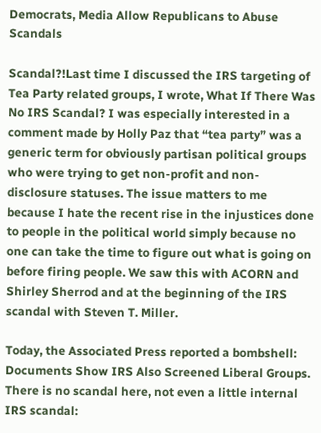Democrats, Media Allow Republicans to Abuse Scandals

Scandal?!Last time I discussed the IRS targeting of Tea Party related groups, I wrote, What If There Was No IRS Scandal? I was especially interested in a comment made by Holly Paz that “tea party” was a generic term for obviously partisan political groups who were trying to get non-profit and non-disclosure statuses. The issue matters to me because I hate the recent rise in the injustices done to people in the political world simply because no one can take the time to figure out what is going on before firing people. We saw this with ACORN and Shirley Sherrod and at the beginning of the IRS scandal with Steven T. Miller.

Today, the Associated Press reported a bombshell: Documents Show IRS Also Screened Liberal Groups. There is no scandal here, not even a little internal IRS scandal: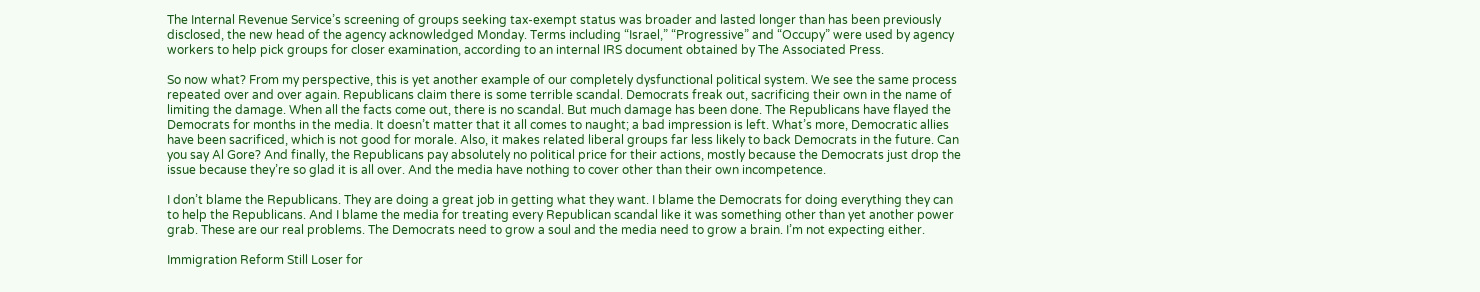The Internal Revenue Service’s screening of groups seeking tax-exempt status was broader and lasted longer than has been previously disclosed, the new head of the agency acknowledged Monday. Terms including “Israel,” “Progressive” and “Occupy” were used by agency workers to help pick groups for closer examination, according to an internal IRS document obtained by The Associated Press.

So now what? From my perspective, this is yet another example of our completely dysfunctional political system. We see the same process repeated over and over again. Republicans claim there is some terrible scandal. Democrats freak out, sacrificing their own in the name of limiting the damage. When all the facts come out, there is no scandal. But much damage has been done. The Republicans have flayed the Democrats for months in the media. It doesn’t matter that it all comes to naught; a bad impression is left. What’s more, Democratic allies have been sacrificed, which is not good for morale. Also, it makes related liberal groups far less likely to back Democrats in the future. Can you say Al Gore? And finally, the Republicans pay absolutely no political price for their actions, mostly because the Democrats just drop the issue because they’re so glad it is all over. And the media have nothing to cover other than their own incompetence.

I don’t blame the Republicans. They are doing a great job in getting what they want. I blame the Democrats for doing everything they can to help the Republicans. And I blame the media for treating every Republican scandal like it was something other than yet another power grab. These are our real problems. The Democrats need to grow a soul and the media need to grow a brain. I’m not expecting either.

Immigration Reform Still Loser for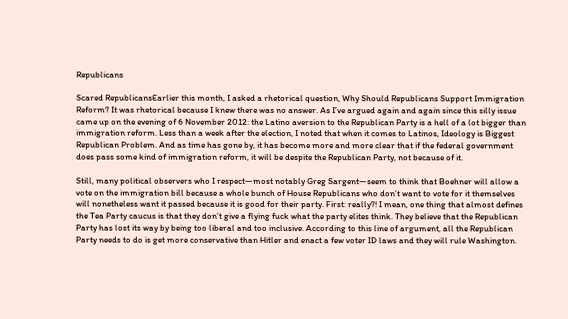Republicans

Scared RepublicansEarlier this month, I asked a rhetorical question, Why Should Republicans Support Immigration Reform? It was rhetorical because I knew there was no answer. As I’ve argued again and again since this silly issue came up on the evening of 6 November 2012: the Latino aversion to the Republican Party is a hell of a lot bigger than immigration reform. Less than a week after the election, I noted that when it comes to Latinos, Ideology is Biggest Republican Problem. And as time has gone by, it has become more and more clear that if the federal government does pass some kind of immigration reform, it will be despite the Republican Party, not because of it.

Still, many political observers who I respect—most notably Greg Sargent—seem to think that Boehner will allow a vote on the immigration bill because a whole bunch of House Republicans who don’t want to vote for it themselves will nonetheless want it passed because it is good for their party. First: really?! I mean, one thing that almost defines the Tea Party caucus is that they don’t give a flying fuck what the party elites think. They believe that the Republican Party has lost its way by being too liberal and too inclusive. According to this line of argument, all the Republican Party needs to do is get more conservative than Hitler and enact a few voter ID laws and they will rule Washington.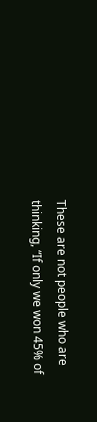These are not people who are thinking, “If only we won 45% of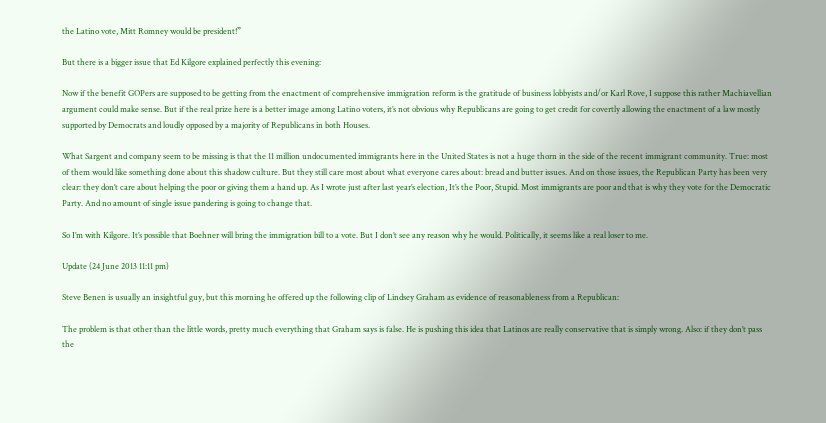the Latino vote, Mitt Romney would be president!”

But there is a bigger issue that Ed Kilgore explained perfectly this evening:

Now if the benefit GOPers are supposed to be getting from the enactment of comprehensive immigration reform is the gratitude of business lobbyists and/or Karl Rove, I suppose this rather Machiavellian argument could make sense. But if the real prize here is a better image among Latino voters, it’s not obvious why Republicans are going to get credit for covertly allowing the enactment of a law mostly supported by Democrats and loudly opposed by a majority of Republicans in both Houses.

What Sargent and company seem to be missing is that the 11 million undocumented immigrants here in the United States is not a huge thorn in the side of the recent immigrant community. True: most of them would like something done about this shadow culture. But they still care most about what everyone cares about: bread and butter issues. And on those issues, the Republican Party has been very clear: they don’t care about helping the poor or giving them a hand up. As I wrote just after last year’s election, It’s the Poor, Stupid. Most immigrants are poor and that is why they vote for the Democratic Party. And no amount of single issue pandering is going to change that.

So I’m with Kilgore. It’s possible that Boehner will bring the immigration bill to a vote. But I don’t see any reason why he would. Politically, it seems like a real loser to me.

Update (24 June 2013 11:11 pm)

Steve Benen is usually an insightful guy, but this morning he offered up the following clip of Lindsey Graham as evidence of reasonableness from a Republican:

The problem is that other than the little words, pretty much everything that Graham says is false. He is pushing this idea that Latinos are really conservative that is simply wrong. Also: if they don’t pass the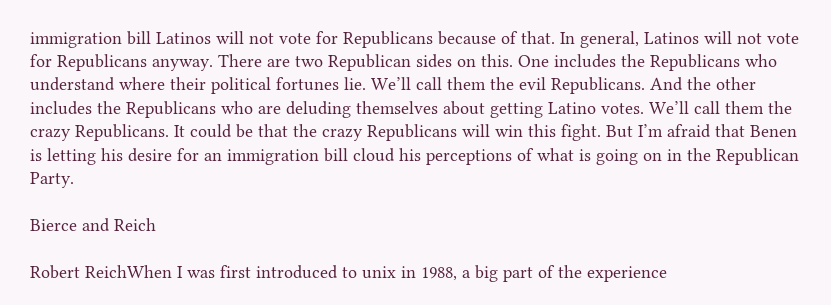immigration bill Latinos will not vote for Republicans because of that. In general, Latinos will not vote for Republicans anyway. There are two Republican sides on this. One includes the Republicans who understand where their political fortunes lie. We’ll call them the evil Republicans. And the other includes the Republicans who are deluding themselves about getting Latino votes. We’ll call them the crazy Republicans. It could be that the crazy Republicans will win this fight. But I’m afraid that Benen is letting his desire for an immigration bill cloud his perceptions of what is going on in the Republican Party.

Bierce and Reich

Robert ReichWhen I was first introduced to unix in 1988, a big part of the experience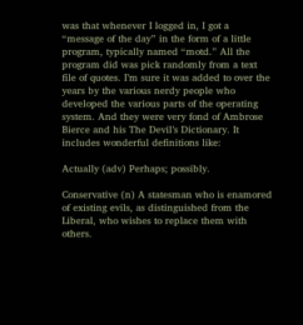was that whenever I logged in, I got a “message of the day” in the form of a little program, typically named “motd.” All the program did was pick randomly from a text file of quotes. I’m sure it was added to over the years by the various nerdy people who developed the various parts of the operating system. And they were very fond of Ambrose Bierce and his The Devil’s Dictionary. It includes wonderful definitions like:

Actually (adv) Perhaps; possibly.

Conservative (n) A statesman who is enamored of existing evils, as distinguished from the Liberal, who wishes to replace them with others.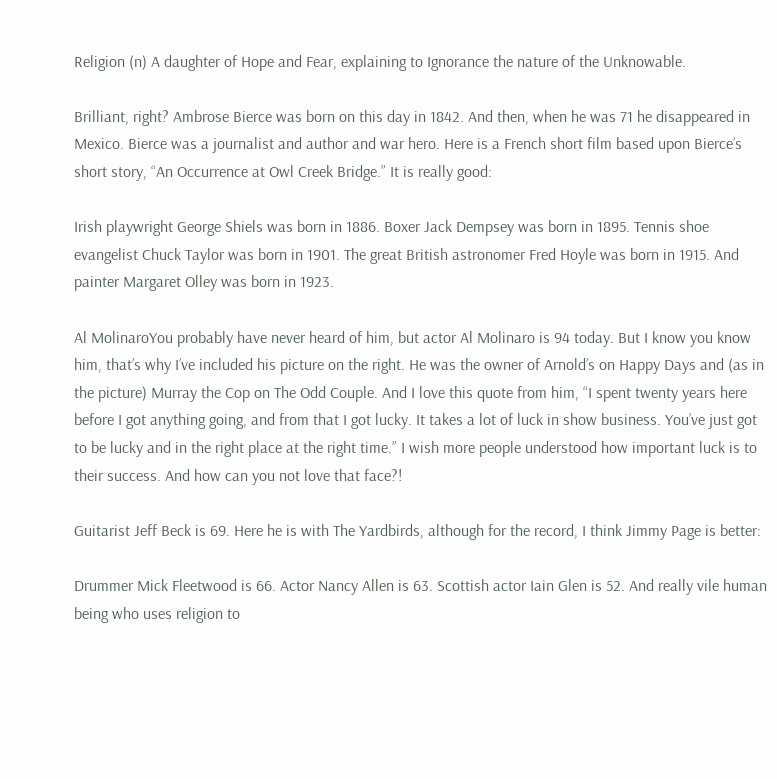Religion (n) A daughter of Hope and Fear, explaining to Ignorance the nature of the Unknowable.

Brilliant, right? Ambrose Bierce was born on this day in 1842. And then, when he was 71 he disappeared in Mexico. Bierce was a journalist and author and war hero. Here is a French short film based upon Bierce’s short story, “An Occurrence at Owl Creek Bridge.” It is really good:

Irish playwright George Shiels was born in 1886. Boxer Jack Dempsey was born in 1895. Tennis shoe evangelist Chuck Taylor was born in 1901. The great British astronomer Fred Hoyle was born in 1915. And painter Margaret Olley was born in 1923.

Al MolinaroYou probably have never heard of him, but actor Al Molinaro is 94 today. But I know you know him, that’s why I’ve included his picture on the right. He was the owner of Arnold’s on Happy Days and (as in the picture) Murray the Cop on The Odd Couple. And I love this quote from him, “I spent twenty years here before I got anything going, and from that I got lucky. It takes a lot of luck in show business. You’ve just got to be lucky and in the right place at the right time.” I wish more people understood how important luck is to their success. And how can you not love that face?!

Guitarist Jeff Beck is 69. Here he is with The Yardbirds, although for the record, I think Jimmy Page is better:

Drummer Mick Fleetwood is 66. Actor Nancy Allen is 63. Scottish actor Iain Glen is 52. And really vile human being who uses religion to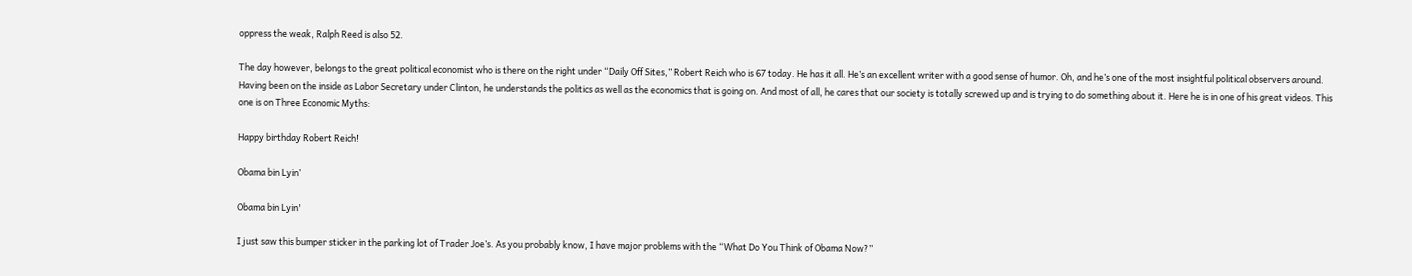oppress the weak, Ralph Reed is also 52.

The day however, belongs to the great political economist who is there on the right under “Daily Off Sites,” Robert Reich who is 67 today. He has it all. He’s an excellent writer with a good sense of humor. Oh, and he’s one of the most insightful political observers around. Having been on the inside as Labor Secretary under Clinton, he understands the politics as well as the economics that is going on. And most of all, he cares that our society is totally screwed up and is trying to do something about it. Here he is in one of his great videos. This one is on Three Economic Myths:

Happy birthday Robert Reich!

Obama bin Lyin’

Obama bin Lyin'

I just saw this bumper sticker in the parking lot of Trader Joe’s. As you probably know, I have major problems with the “What Do You Think of Obama Now?”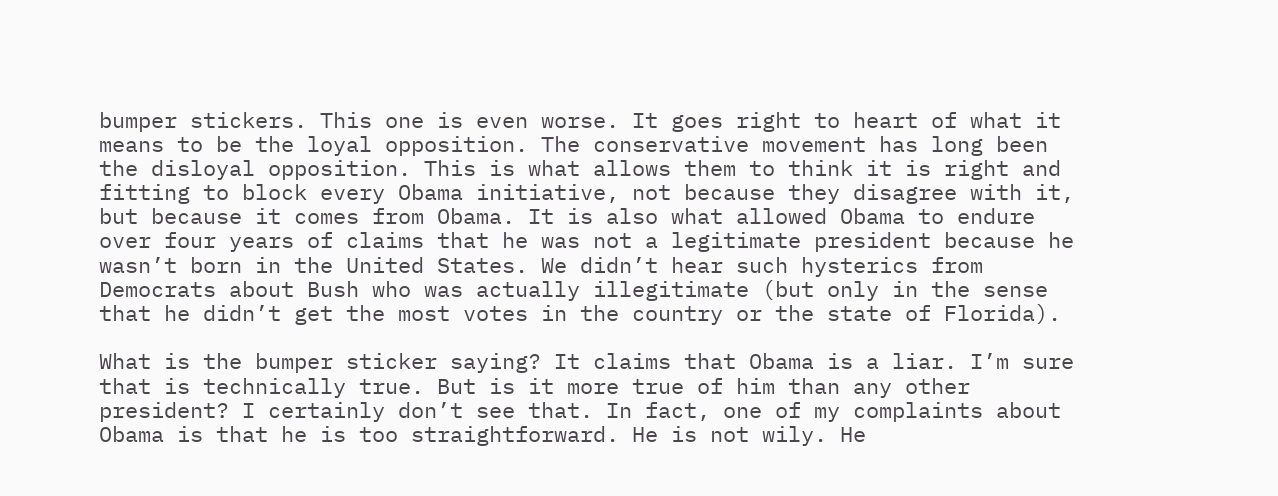bumper stickers. This one is even worse. It goes right to heart of what it means to be the loyal opposition. The conservative movement has long been the disloyal opposition. This is what allows them to think it is right and fitting to block every Obama initiative, not because they disagree with it, but because it comes from Obama. It is also what allowed Obama to endure over four years of claims that he was not a legitimate president because he wasn’t born in the United States. We didn’t hear such hysterics from Democrats about Bush who was actually illegitimate (but only in the sense that he didn’t get the most votes in the country or the state of Florida).

What is the bumper sticker saying? It claims that Obama is a liar. I’m sure that is technically true. But is it more true of him than any other president? I certainly don’t see that. In fact, one of my complaints about Obama is that he is too straightforward. He is not wily. He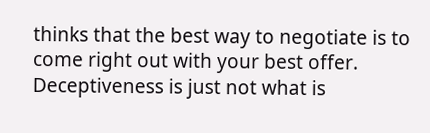thinks that the best way to negotiate is to come right out with your best offer. Deceptiveness is just not what is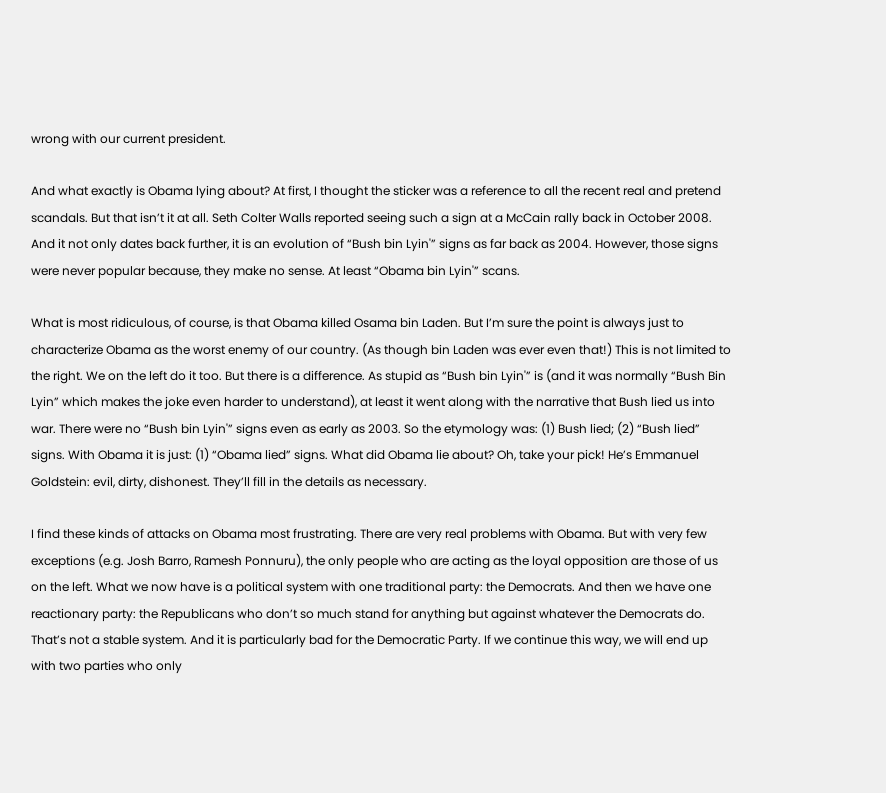wrong with our current president.

And what exactly is Obama lying about? At first, I thought the sticker was a reference to all the recent real and pretend scandals. But that isn’t it at all. Seth Colter Walls reported seeing such a sign at a McCain rally back in October 2008. And it not only dates back further, it is an evolution of “Bush bin Lyin'” signs as far back as 2004. However, those signs were never popular because, they make no sense. At least “Obama bin Lyin'” scans.

What is most ridiculous, of course, is that Obama killed Osama bin Laden. But I’m sure the point is always just to characterize Obama as the worst enemy of our country. (As though bin Laden was ever even that!) This is not limited to the right. We on the left do it too. But there is a difference. As stupid as “Bush bin Lyin'” is (and it was normally “Bush Bin Lyin” which makes the joke even harder to understand), at least it went along with the narrative that Bush lied us into war. There were no “Bush bin Lyin'” signs even as early as 2003. So the etymology was: (1) Bush lied; (2) “Bush lied” signs. With Obama it is just: (1) “Obama lied” signs. What did Obama lie about? Oh, take your pick! He’s Emmanuel Goldstein: evil, dirty, dishonest. They’ll fill in the details as necessary.

I find these kinds of attacks on Obama most frustrating. There are very real problems with Obama. But with very few exceptions (e.g. Josh Barro, Ramesh Ponnuru), the only people who are acting as the loyal opposition are those of us on the left. What we now have is a political system with one traditional party: the Democrats. And then we have one reactionary party: the Republicans who don’t so much stand for anything but against whatever the Democrats do. That’s not a stable system. And it is particularly bad for the Democratic Party. If we continue this way, we will end up with two parties who only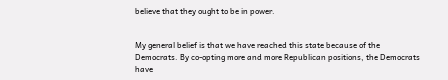believe that they ought to be in power.


My general belief is that we have reached this state because of the Democrats. By co-opting more and more Republican positions, the Democrats have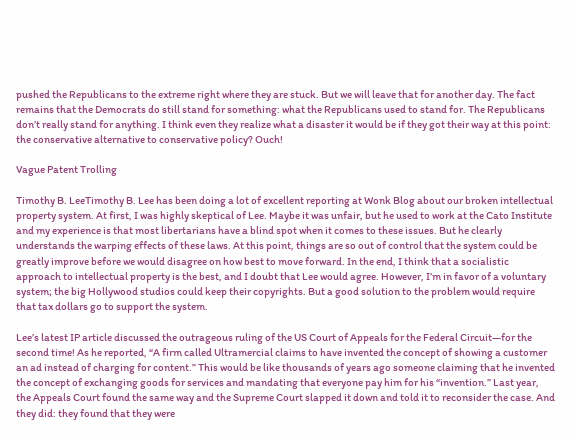pushed the Republicans to the extreme right where they are stuck. But we will leave that for another day. The fact remains that the Democrats do still stand for something: what the Republicans used to stand for. The Republicans don’t really stand for anything. I think even they realize what a disaster it would be if they got their way at this point: the conservative alternative to conservative policy? Ouch!

Vague Patent Trolling

Timothy B. LeeTimothy B. Lee has been doing a lot of excellent reporting at Wonk Blog about our broken intellectual property system. At first, I was highly skeptical of Lee. Maybe it was unfair, but he used to work at the Cato Institute and my experience is that most libertarians have a blind spot when it comes to these issues. But he clearly understands the warping effects of these laws. At this point, things are so out of control that the system could be greatly improve before we would disagree on how best to move forward. In the end, I think that a socialistic approach to intellectual property is the best, and I doubt that Lee would agree. However, I’m in favor of a voluntary system; the big Hollywood studios could keep their copyrights. But a good solution to the problem would require that tax dollars go to support the system.

Lee’s latest IP article discussed the outrageous ruling of the US Court of Appeals for the Federal Circuit—for the second time! As he reported, “A firm called Ultramercial claims to have invented the concept of showing a customer an ad instead of charging for content.” This would be like thousands of years ago someone claiming that he invented the concept of exchanging goods for services and mandating that everyone pay him for his “invention.” Last year, the Appeals Court found the same way and the Supreme Court slapped it down and told it to reconsider the case. And they did: they found that they were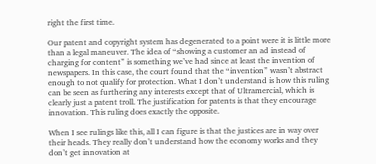right the first time.

Our patent and copyright system has degenerated to a point were it is little more than a legal maneuver. The idea of “showing a customer an ad instead of charging for content” is something we’ve had since at least the invention of newspapers. In this case, the court found that the “invention” wasn’t abstract enough to not qualify for protection. What I don’t understand is how this ruling can be seen as furthering any interests except that of Ultramercial, which is clearly just a patent troll. The justification for patents is that they encourage innovation. This ruling does exactly the opposite.

When I see rulings like this, all I can figure is that the justices are in way over their heads. They really don’t understand how the economy works and they don’t get innovation at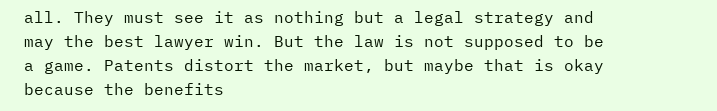all. They must see it as nothing but a legal strategy and may the best lawyer win. But the law is not supposed to be a game. Patents distort the market, but maybe that is okay because the benefits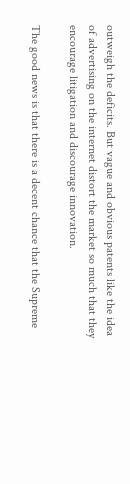outweigh the deficits. But vague and obvious patents like the idea of advertising on the internet distort the market so much that they encourage litigation and discourage innovation.

The good news is that there is a decent chance that the Supreme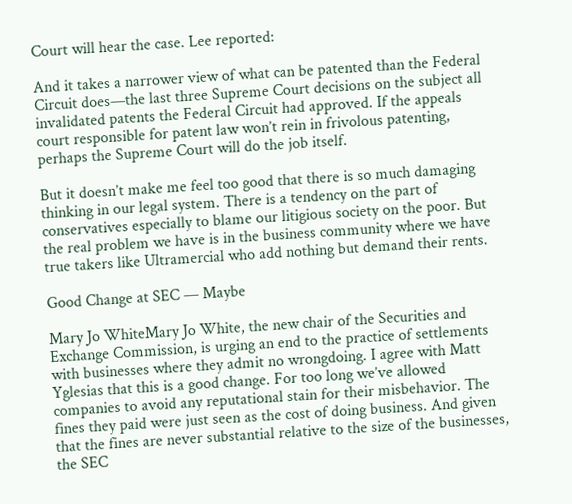Court will hear the case. Lee reported:

And it takes a narrower view of what can be patented than the Federal Circuit does—the last three Supreme Court decisions on the subject all invalidated patents the Federal Circuit had approved. If the appeals court responsible for patent law won’t rein in frivolous patenting, perhaps the Supreme Court will do the job itself.

But it doesn’t make me feel too good that there is so much damaging thinking in our legal system. There is a tendency on the part of conservatives especially to blame our litigious society on the poor. But the real problem we have is in the business community where we have true takers like Ultramercial who add nothing but demand their rents.

Good Change at SEC — Maybe

Mary Jo WhiteMary Jo White, the new chair of the Securities and Exchange Commission, is urging an end to the practice of settlements with businesses where they admit no wrongdoing. I agree with Matt Yglesias that this is a good change. For too long we’ve allowed companies to avoid any reputational stain for their misbehavior. The fines they paid were just seen as the cost of doing business. And given that the fines are never substantial relative to the size of the businesses, the SEC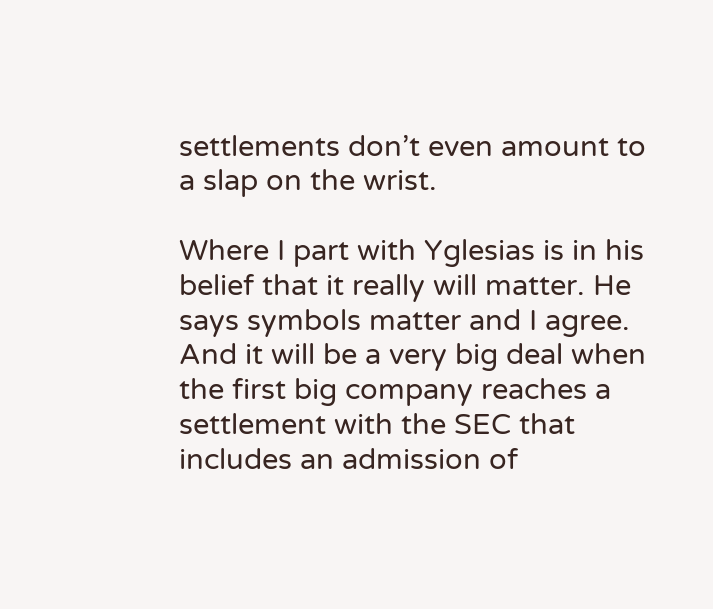settlements don’t even amount to a slap on the wrist.

Where I part with Yglesias is in his belief that it really will matter. He says symbols matter and I agree. And it will be a very big deal when the first big company reaches a settlement with the SEC that includes an admission of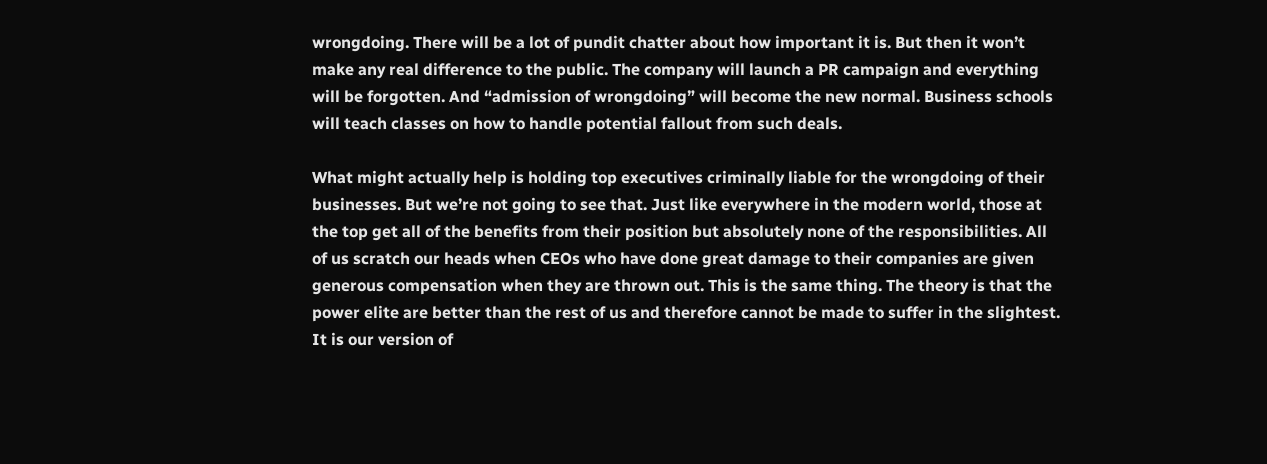wrongdoing. There will be a lot of pundit chatter about how important it is. But then it won’t make any real difference to the public. The company will launch a PR campaign and everything will be forgotten. And “admission of wrongdoing” will become the new normal. Business schools will teach classes on how to handle potential fallout from such deals.

What might actually help is holding top executives criminally liable for the wrongdoing of their businesses. But we’re not going to see that. Just like everywhere in the modern world, those at the top get all of the benefits from their position but absolutely none of the responsibilities. All of us scratch our heads when CEOs who have done great damage to their companies are given generous compensation when they are thrown out. This is the same thing. The theory is that the power elite are better than the rest of us and therefore cannot be made to suffer in the slightest. It is our version of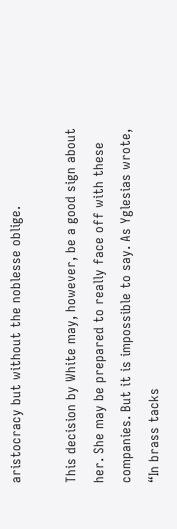aristocracy but without the noblesse oblige.

This decision by White may, however, be a good sign about her. She may be prepared to really face off with these companies. But it is impossible to say. As Yglesias wrote, “In brass tacks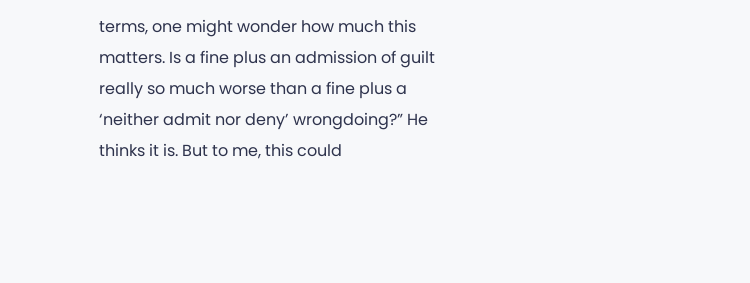terms, one might wonder how much this matters. Is a fine plus an admission of guilt really so much worse than a fine plus a ‘neither admit nor deny’ wrongdoing?” He thinks it is. But to me, this could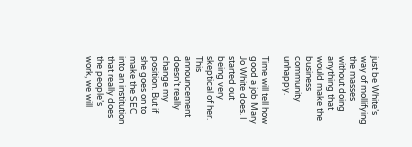just be White’s way of mollifying the masses without doing anything that would make the business community unhappy.

Time will tell how good a job Mary Jo White does. I started out being very skeptical of her. This announcement doesn’t really change my position. But if she goes on to make the SEC into an institution that really does the people’s work, we will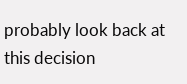probably look back at this decision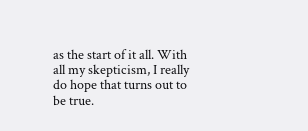as the start of it all. With all my skepticism, I really do hope that turns out to be true.